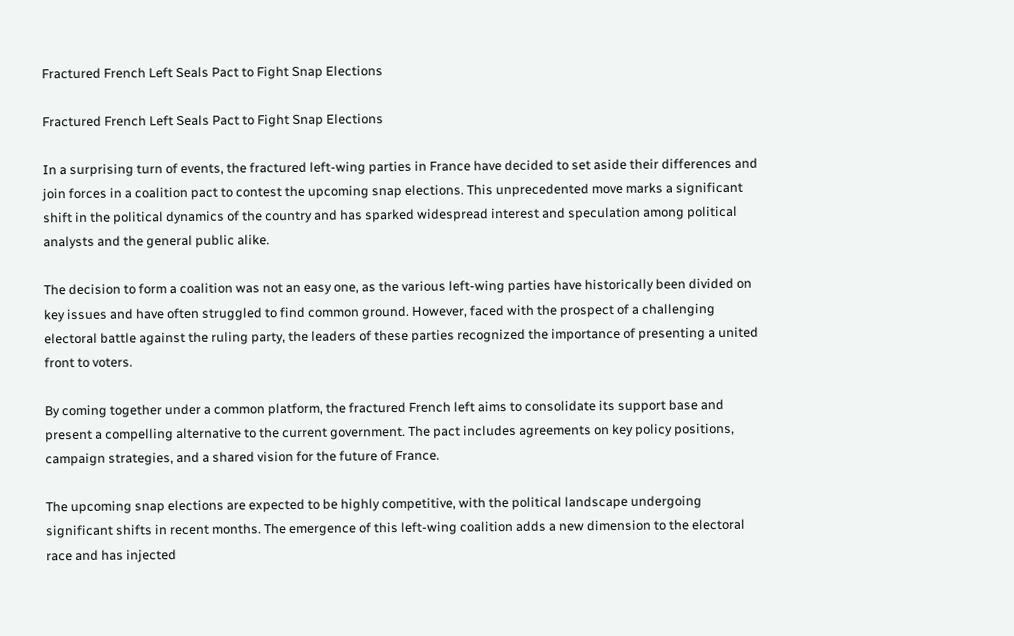Fractured French Left Seals Pact to Fight Snap Elections

Fractured French Left Seals Pact to Fight Snap Elections

In a surprising turn of events, the fractured left-wing parties in France have decided to set aside their differences and join forces in a coalition pact to contest the upcoming snap elections. This unprecedented move marks a significant shift in the political dynamics of the country and has sparked widespread interest and speculation among political analysts and the general public alike.

The decision to form a coalition was not an easy one, as the various left-wing parties have historically been divided on key issues and have often struggled to find common ground. However, faced with the prospect of a challenging electoral battle against the ruling party, the leaders of these parties recognized the importance of presenting a united front to voters.

By coming together under a common platform, the fractured French left aims to consolidate its support base and present a compelling alternative to the current government. The pact includes agreements on key policy positions, campaign strategies, and a shared vision for the future of France.

The upcoming snap elections are expected to be highly competitive, with the political landscape undergoing significant shifts in recent months. The emergence of this left-wing coalition adds a new dimension to the electoral race and has injected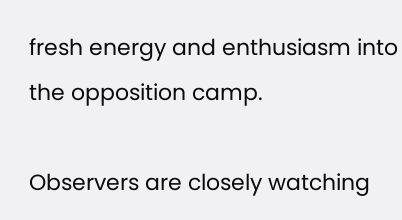fresh energy and enthusiasm into the opposition camp.

Observers are closely watching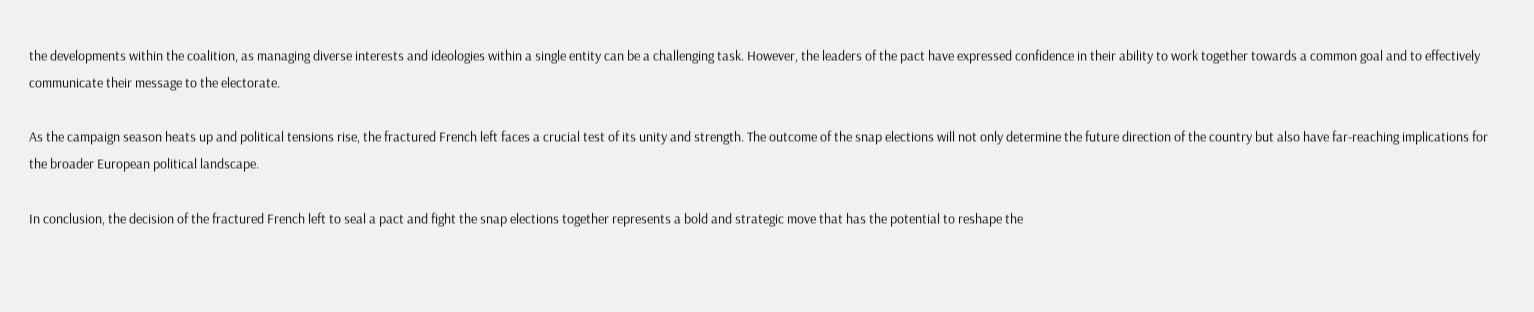the developments within the coalition, as managing diverse interests and ideologies within a single entity can be a challenging task. However, the leaders of the pact have expressed confidence in their ability to work together towards a common goal and to effectively communicate their message to the electorate.

As the campaign season heats up and political tensions rise, the fractured French left faces a crucial test of its unity and strength. The outcome of the snap elections will not only determine the future direction of the country but also have far-reaching implications for the broader European political landscape.

In conclusion, the decision of the fractured French left to seal a pact and fight the snap elections together represents a bold and strategic move that has the potential to reshape the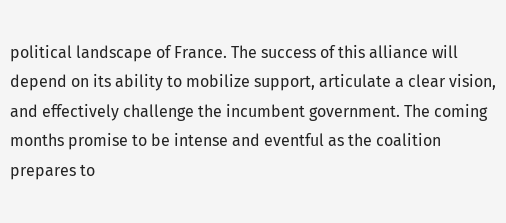political landscape of France. The success of this alliance will depend on its ability to mobilize support, articulate a clear vision, and effectively challenge the incumbent government. The coming months promise to be intense and eventful as the coalition prepares to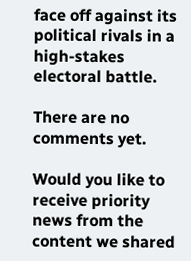face off against its political rivals in a high-stakes electoral battle.

There are no comments yet.

Would you like to receive priority news from the content we shared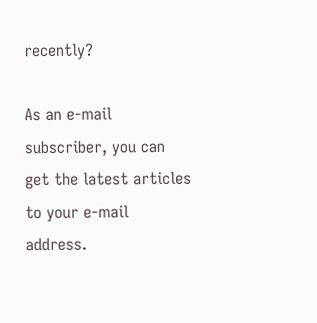recently?

As an e-mail subscriber, you can get the latest articles to your e-mail address.